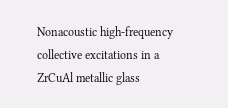Nonacoustic high-frequency collective excitations in a ZrCuAl metallic glass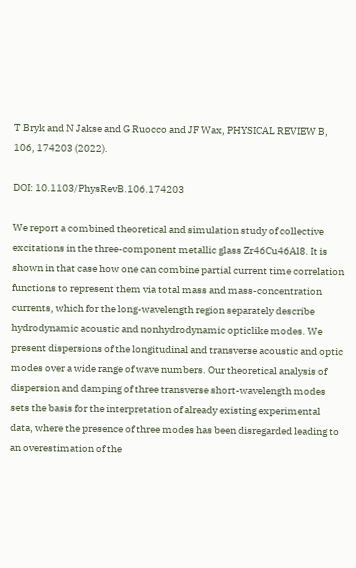T Bryk and N Jakse and G Ruocco and JF Wax, PHYSICAL REVIEW B, 106, 174203 (2022).

DOI: 10.1103/PhysRevB.106.174203

We report a combined theoretical and simulation study of collective excitations in the three-component metallic glass Zr46Cu46Al8. It is shown in that case how one can combine partial current time correlation functions to represent them via total mass and mass-concentration currents, which for the long-wavelength region separately describe hydrodynamic acoustic and nonhydrodynamic opticlike modes. We present dispersions of the longitudinal and transverse acoustic and optic modes over a wide range of wave numbers. Our theoretical analysis of dispersion and damping of three transverse short-wavelength modes sets the basis for the interpretation of already existing experimental data, where the presence of three modes has been disregarded leading to an overestimation of the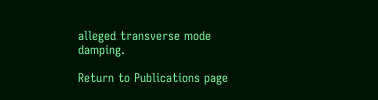alleged transverse mode damping.

Return to Publications page